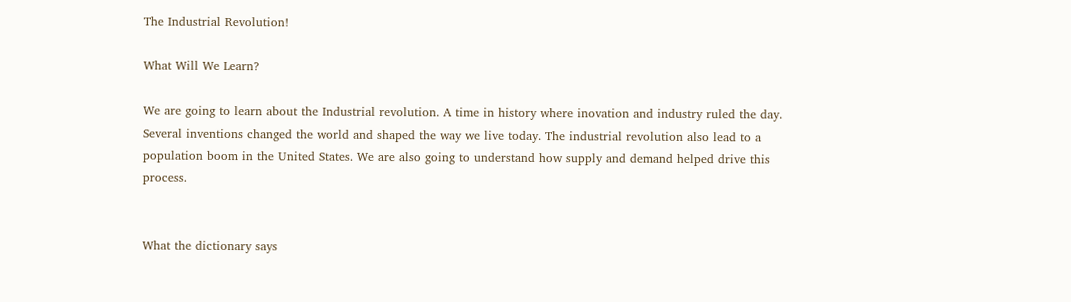The Industrial Revolution!

What Will We Learn?

We are going to learn about the Industrial revolution. A time in history where inovation and industry ruled the day. Several inventions changed the world and shaped the way we live today. The industrial revolution also lead to a population boom in the United States. We are also going to understand how supply and demand helped drive this process.


What the dictionary says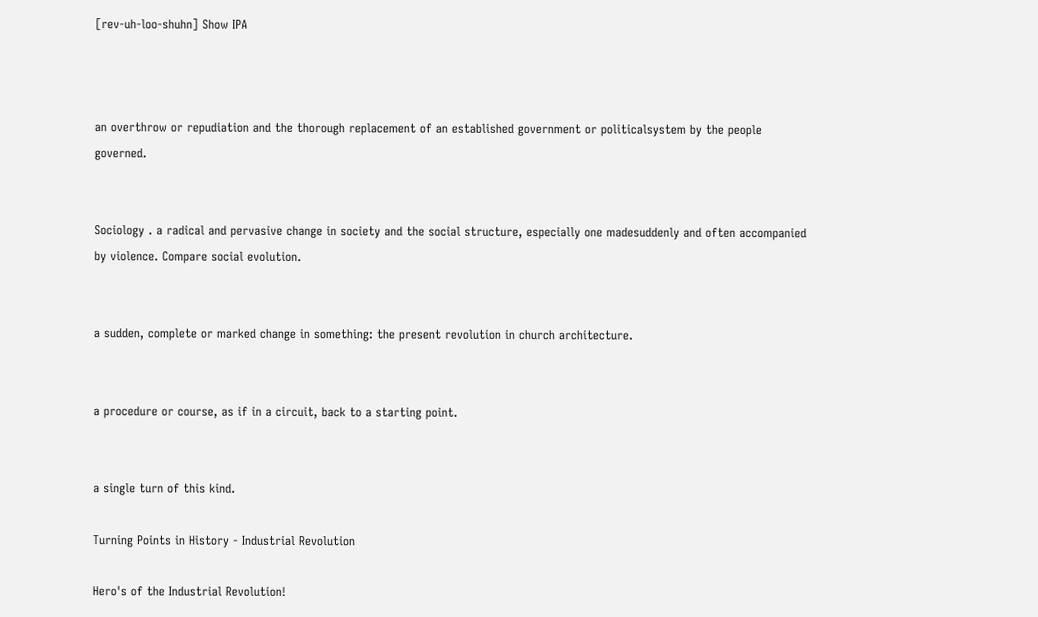[rev-uh-loo-shuhn] Show IPA



an overthrow or repudiation and the thorough replacement of an established government or politicalsystem by the people governed.


Sociology . a radical and pervasive change in society and the social structure, especially one madesuddenly and often accompanied by violence. Compare social evolution.


a sudden, complete or marked change in something: the present revolution in church architecture.


a procedure or course, as if in a circuit, back to a starting point.


a single turn of this kind.

Turning Points in History - Industrial Revolution

Hero's of the Industrial Revolution!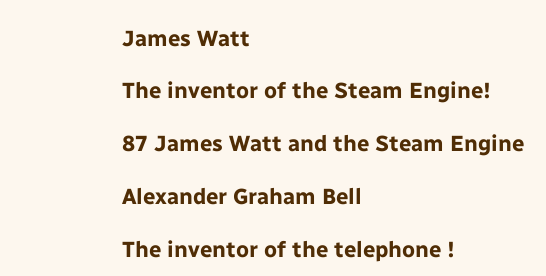James Watt

The inventor of the Steam Engine!

87 James Watt and the Steam Engine

Alexander Graham Bell

The inventor of the telephone !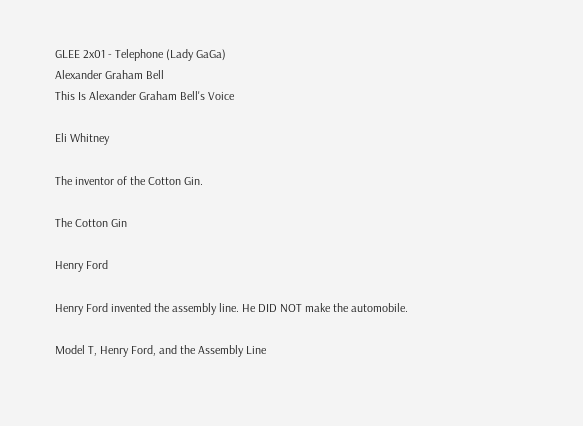GLEE 2x01 - Telephone (Lady GaGa)
Alexander Graham Bell
This Is Alexander Graham Bell's Voice

Eli Whitney

The inventor of the Cotton Gin.

The Cotton Gin

Henry Ford

Henry Ford invented the assembly line. He DID NOT make the automobile.

Model T, Henry Ford, and the Assembly Line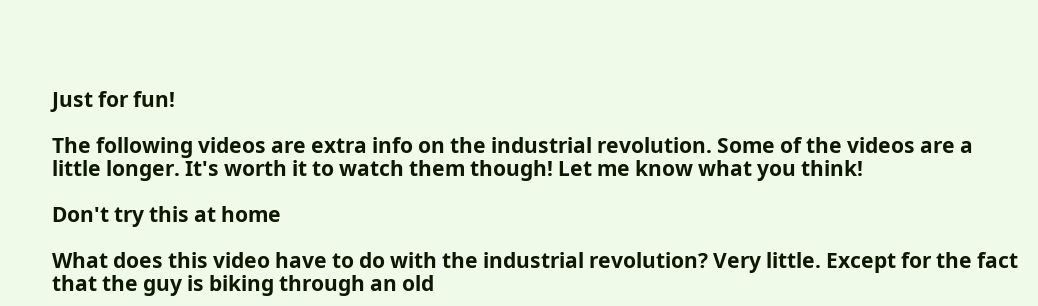Just for fun!

The following videos are extra info on the industrial revolution. Some of the videos are a little longer. It's worth it to watch them though! Let me know what you think!

Don't try this at home

What does this video have to do with the industrial revolution? Very little. Except for the fact that the guy is biking through an old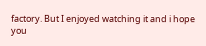factory. But I enjoyed watching it and i hope you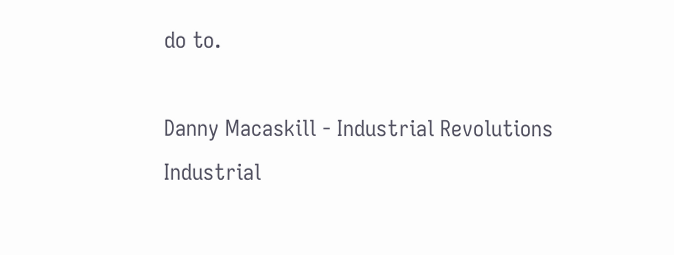do to.

Danny Macaskill - Industrial Revolutions
Industrial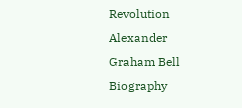Revolution
Alexander Graham Bell Biography